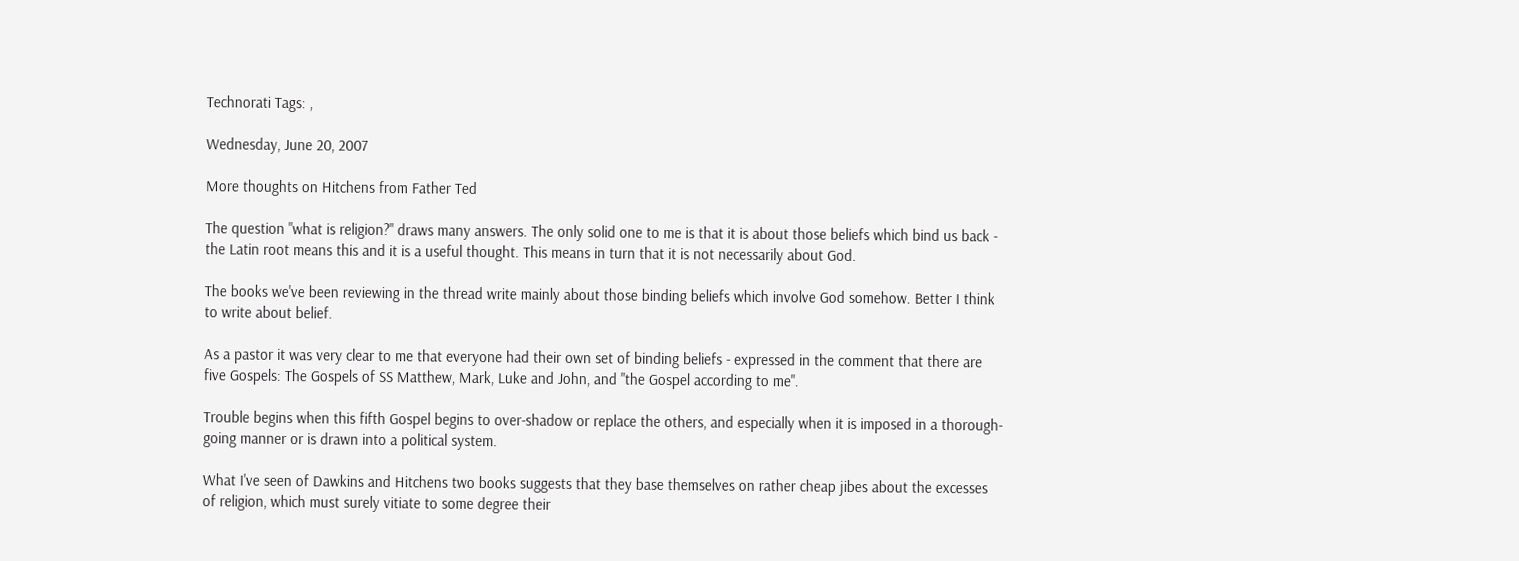Technorati Tags: ,

Wednesday, June 20, 2007

More thoughts on Hitchens from Father Ted

The question "what is religion?" draws many answers. The only solid one to me is that it is about those beliefs which bind us back - the Latin root means this and it is a useful thought. This means in turn that it is not necessarily about God.

The books we've been reviewing in the thread write mainly about those binding beliefs which involve God somehow. Better I think to write about belief.

As a pastor it was very clear to me that everyone had their own set of binding beliefs - expressed in the comment that there are five Gospels: The Gospels of SS Matthew, Mark, Luke and John, and "the Gospel according to me".

Trouble begins when this fifth Gospel begins to over-shadow or replace the others, and especially when it is imposed in a thorough-going manner or is drawn into a political system.

What I've seen of Dawkins and Hitchens two books suggests that they base themselves on rather cheap jibes about the excesses of religion, which must surely vitiate to some degree their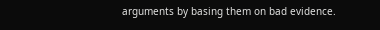arguments by basing them on bad evidence.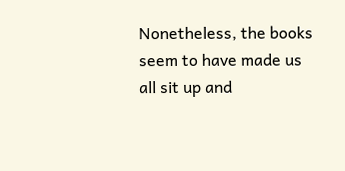Nonetheless, the books seem to have made us all sit up and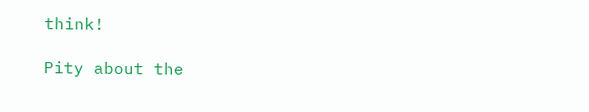think!

Pity about the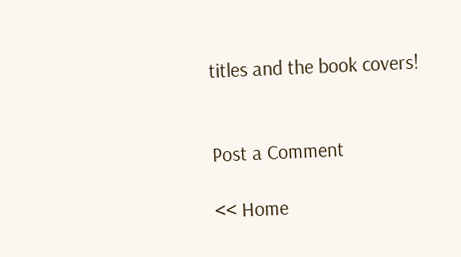titles and the book covers!


Post a Comment

<< Home